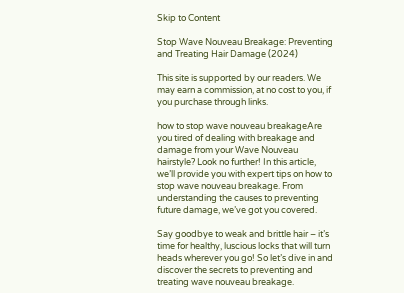Skip to Content

Stop Wave Nouveau Breakage: Preventing and Treating Hair Damage (2024)

This site is supported by our readers. We may earn a commission, at no cost to you, if you purchase through links.

how to stop wave nouveau breakageAre you tired of dealing with breakage and damage from your Wave Nouveau hairstyle? Look no further! In this article, we’ll provide you with expert tips on how to stop wave nouveau breakage. From understanding the causes to preventing future damage, we’ve got you covered.

Say goodbye to weak and brittle hair – it’s time for healthy, luscious locks that will turn heads wherever you go! So let’s dive in and discover the secrets to preventing and treating wave nouveau breakage.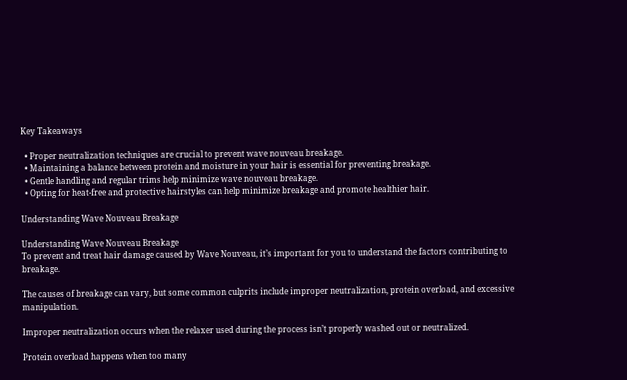Key Takeaways

  • Proper neutralization techniques are crucial to prevent wave nouveau breakage.
  • Maintaining a balance between protein and moisture in your hair is essential for preventing breakage.
  • Gentle handling and regular trims help minimize wave nouveau breakage.
  • Opting for heat-free and protective hairstyles can help minimize breakage and promote healthier hair.

Understanding Wave Nouveau Breakage

Understanding Wave Nouveau Breakage
To prevent and treat hair damage caused by Wave Nouveau, it’s important for you to understand the factors contributing to breakage.

The causes of breakage can vary, but some common culprits include improper neutralization, protein overload, and excessive manipulation.

Improper neutralization occurs when the relaxer used during the process isn’t properly washed out or neutralized.

Protein overload happens when too many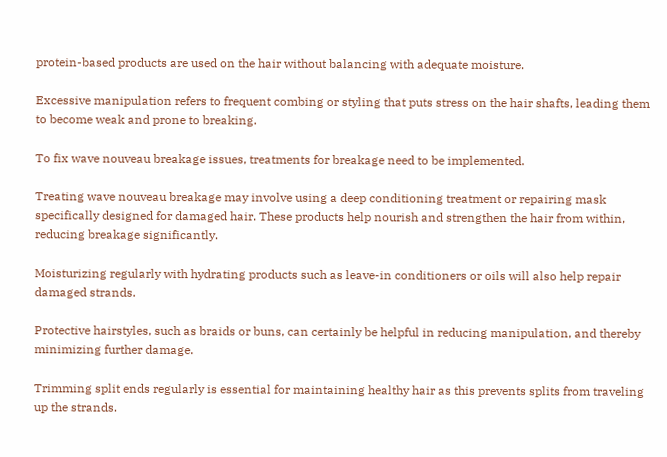protein-based products are used on the hair without balancing with adequate moisture.

Excessive manipulation refers to frequent combing or styling that puts stress on the hair shafts, leading them to become weak and prone to breaking.

To fix wave nouveau breakage issues, treatments for breakage need to be implemented.

Treating wave nouveau breakage may involve using a deep conditioning treatment or repairing mask specifically designed for damaged hair. These products help nourish and strengthen the hair from within, reducing breakage significantly.

Moisturizing regularly with hydrating products such as leave-in conditioners or oils will also help repair damaged strands.

Protective hairstyles, such as braids or buns, can certainly be helpful in reducing manipulation, and thereby minimizing further damage.

Trimming split ends regularly is essential for maintaining healthy hair as this prevents splits from traveling up the strands.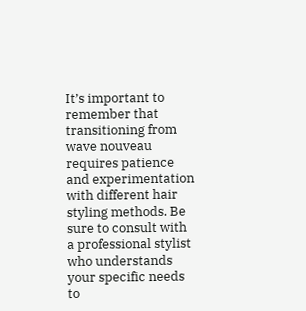It’s important to remember that transitioning from wave nouveau requires patience and experimentation with different hair styling methods. Be sure to consult with a professional stylist who understands your specific needs to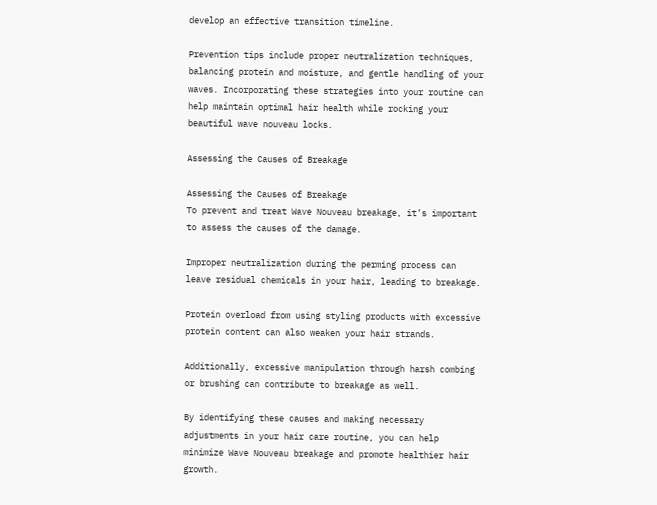develop an effective transition timeline.

Prevention tips include proper neutralization techniques, balancing protein and moisture, and gentle handling of your waves. Incorporating these strategies into your routine can help maintain optimal hair health while rocking your beautiful wave nouveau locks.

Assessing the Causes of Breakage

Assessing the Causes of Breakage
To prevent and treat Wave Nouveau breakage, it’s important to assess the causes of the damage.

Improper neutralization during the perming process can leave residual chemicals in your hair, leading to breakage.

Protein overload from using styling products with excessive protein content can also weaken your hair strands.

Additionally, excessive manipulation through harsh combing or brushing can contribute to breakage as well.

By identifying these causes and making necessary adjustments in your hair care routine, you can help minimize Wave Nouveau breakage and promote healthier hair growth.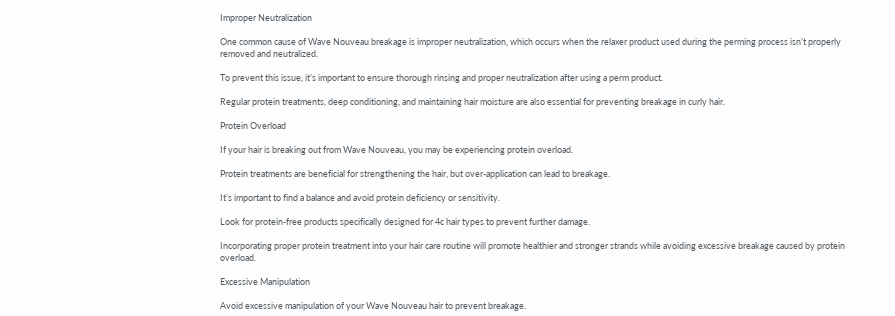Improper Neutralization

One common cause of Wave Nouveau breakage is improper neutralization, which occurs when the relaxer product used during the perming process isn’t properly removed and neutralized.

To prevent this issue, it’s important to ensure thorough rinsing and proper neutralization after using a perm product.

Regular protein treatments, deep conditioning, and maintaining hair moisture are also essential for preventing breakage in curly hair.

Protein Overload

If your hair is breaking out from Wave Nouveau, you may be experiencing protein overload.

Protein treatments are beneficial for strengthening the hair, but over-application can lead to breakage.

It’s important to find a balance and avoid protein deficiency or sensitivity.

Look for protein-free products specifically designed for 4c hair types to prevent further damage.

Incorporating proper protein treatment into your hair care routine will promote healthier and stronger strands while avoiding excessive breakage caused by protein overload.

Excessive Manipulation

Avoid excessive manipulation of your Wave Nouveau hair to prevent breakage.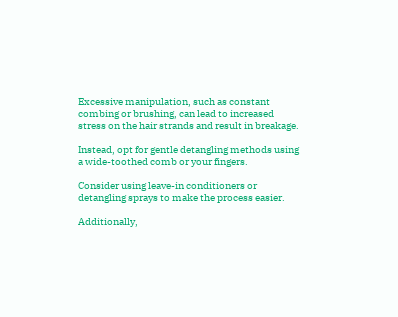Excessive manipulation, such as constant combing or brushing, can lead to increased stress on the hair strands and result in breakage.

Instead, opt for gentle detangling methods using a wide-toothed comb or your fingers.

Consider using leave-in conditioners or detangling sprays to make the process easier.

Additionally,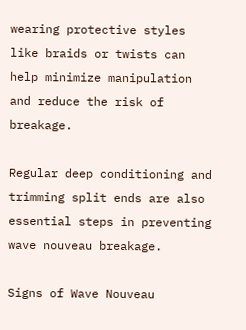wearing protective styles like braids or twists can help minimize manipulation and reduce the risk of breakage.

Regular deep conditioning and trimming split ends are also essential steps in preventing wave nouveau breakage.

Signs of Wave Nouveau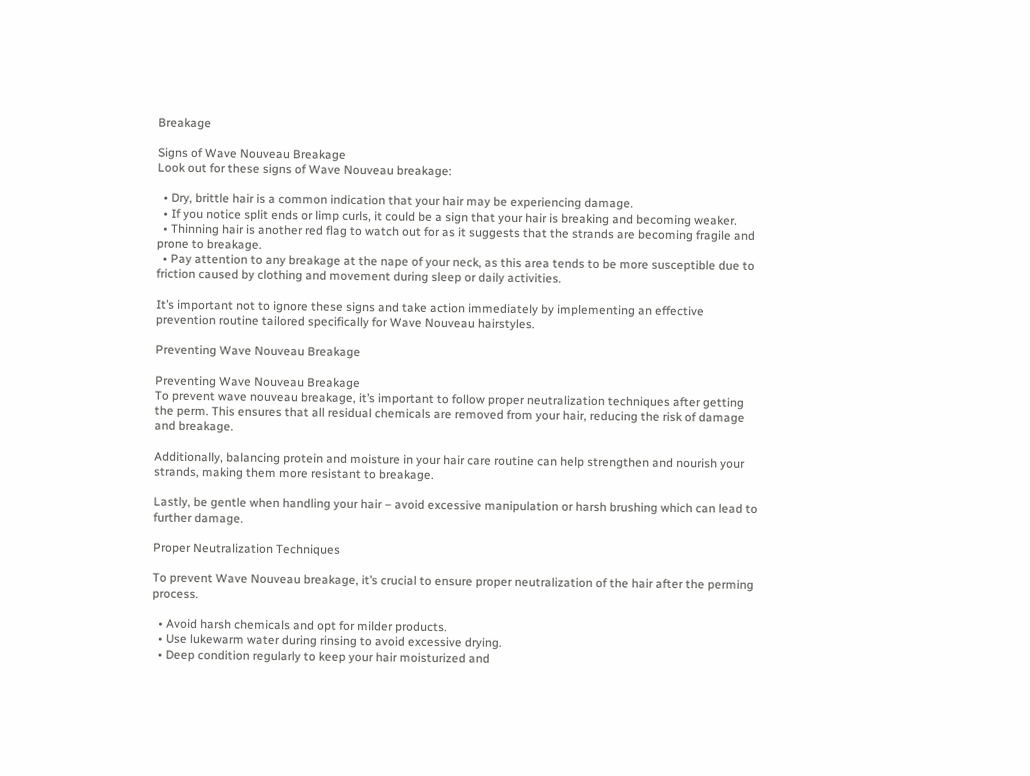Breakage

Signs of Wave Nouveau Breakage
Look out for these signs of Wave Nouveau breakage:

  • Dry, brittle hair is a common indication that your hair may be experiencing damage.
  • If you notice split ends or limp curls, it could be a sign that your hair is breaking and becoming weaker.
  • Thinning hair is another red flag to watch out for as it suggests that the strands are becoming fragile and prone to breakage.
  • Pay attention to any breakage at the nape of your neck, as this area tends to be more susceptible due to friction caused by clothing and movement during sleep or daily activities.

It’s important not to ignore these signs and take action immediately by implementing an effective prevention routine tailored specifically for Wave Nouveau hairstyles.

Preventing Wave Nouveau Breakage

Preventing Wave Nouveau Breakage
To prevent wave nouveau breakage, it’s important to follow proper neutralization techniques after getting the perm. This ensures that all residual chemicals are removed from your hair, reducing the risk of damage and breakage.

Additionally, balancing protein and moisture in your hair care routine can help strengthen and nourish your strands, making them more resistant to breakage.

Lastly, be gentle when handling your hair – avoid excessive manipulation or harsh brushing which can lead to further damage.

Proper Neutralization Techniques

To prevent Wave Nouveau breakage, it’s crucial to ensure proper neutralization of the hair after the perming process.

  • Avoid harsh chemicals and opt for milder products.
  • Use lukewarm water during rinsing to avoid excessive drying.
  • Deep condition regularly to keep your hair moisturized and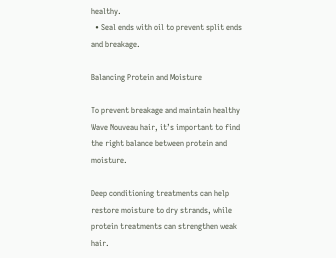healthy.
  • Seal ends with oil to prevent split ends and breakage.

Balancing Protein and Moisture

To prevent breakage and maintain healthy Wave Nouveau hair, it’s important to find the right balance between protein and moisture.

Deep conditioning treatments can help restore moisture to dry strands, while protein treatments can strengthen weak hair.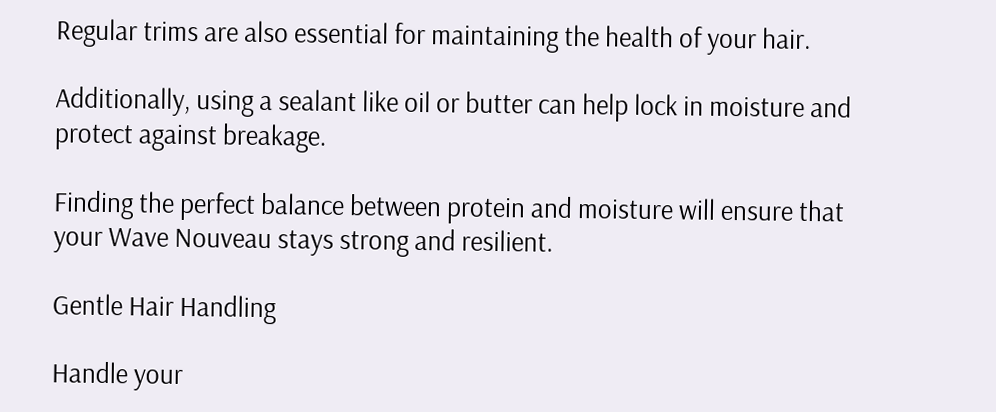Regular trims are also essential for maintaining the health of your hair.

Additionally, using a sealant like oil or butter can help lock in moisture and protect against breakage.

Finding the perfect balance between protein and moisture will ensure that your Wave Nouveau stays strong and resilient.

Gentle Hair Handling

Handle your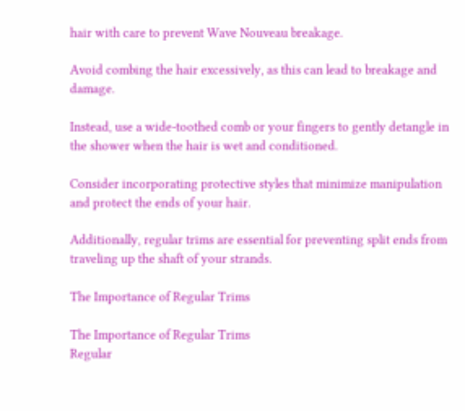hair with care to prevent Wave Nouveau breakage.

Avoid combing the hair excessively, as this can lead to breakage and damage.

Instead, use a wide-toothed comb or your fingers to gently detangle in the shower when the hair is wet and conditioned.

Consider incorporating protective styles that minimize manipulation and protect the ends of your hair.

Additionally, regular trims are essential for preventing split ends from traveling up the shaft of your strands.

The Importance of Regular Trims

The Importance of Regular Trims
Regular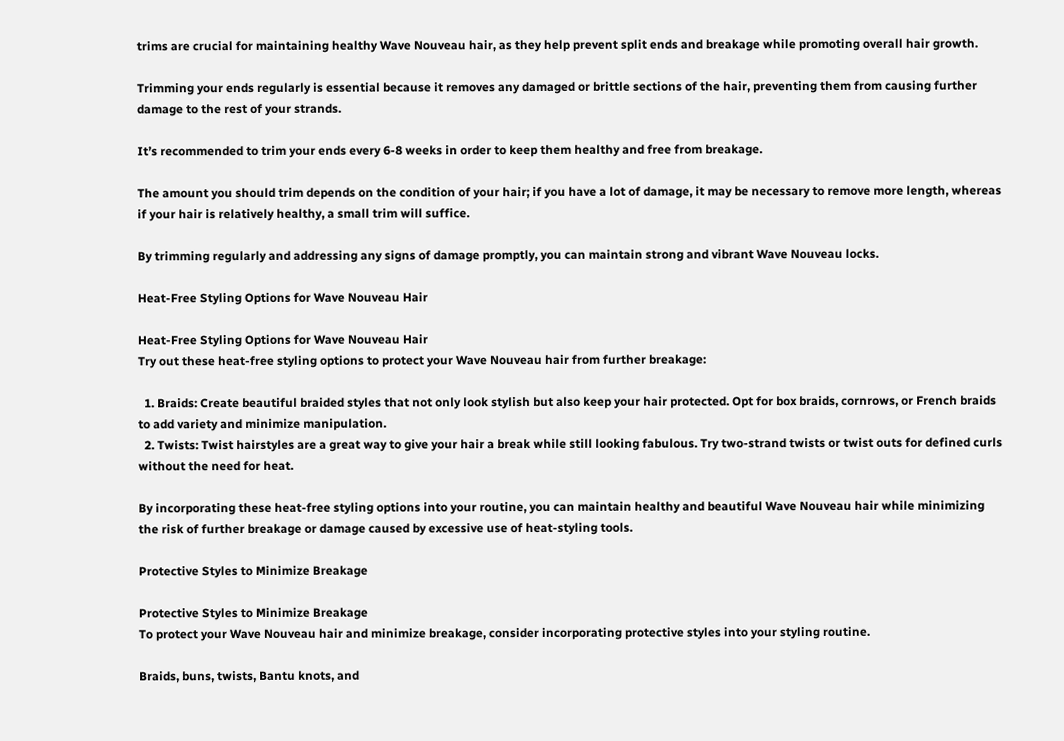trims are crucial for maintaining healthy Wave Nouveau hair, as they help prevent split ends and breakage while promoting overall hair growth.

Trimming your ends regularly is essential because it removes any damaged or brittle sections of the hair, preventing them from causing further damage to the rest of your strands.

It’s recommended to trim your ends every 6-8 weeks in order to keep them healthy and free from breakage.

The amount you should trim depends on the condition of your hair; if you have a lot of damage, it may be necessary to remove more length, whereas if your hair is relatively healthy, a small trim will suffice.

By trimming regularly and addressing any signs of damage promptly, you can maintain strong and vibrant Wave Nouveau locks.

Heat-Free Styling Options for Wave Nouveau Hair

Heat-Free Styling Options for Wave Nouveau Hair
Try out these heat-free styling options to protect your Wave Nouveau hair from further breakage:

  1. Braids: Create beautiful braided styles that not only look stylish but also keep your hair protected. Opt for box braids, cornrows, or French braids to add variety and minimize manipulation.
  2. Twists: Twist hairstyles are a great way to give your hair a break while still looking fabulous. Try two-strand twists or twist outs for defined curls without the need for heat.

By incorporating these heat-free styling options into your routine, you can maintain healthy and beautiful Wave Nouveau hair while minimizing the risk of further breakage or damage caused by excessive use of heat-styling tools.

Protective Styles to Minimize Breakage

Protective Styles to Minimize Breakage
To protect your Wave Nouveau hair and minimize breakage, consider incorporating protective styles into your styling routine.

Braids, buns, twists, Bantu knots, and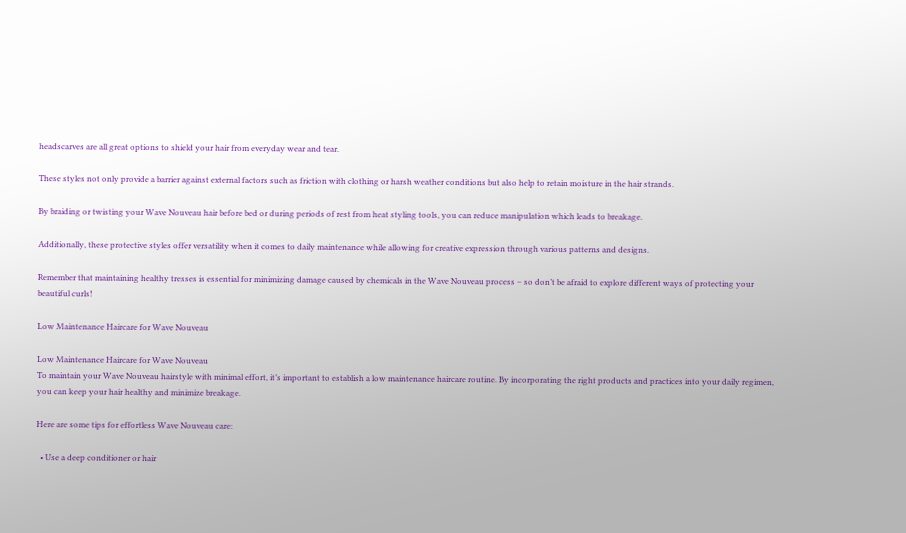headscarves are all great options to shield your hair from everyday wear and tear.

These styles not only provide a barrier against external factors such as friction with clothing or harsh weather conditions but also help to retain moisture in the hair strands.

By braiding or twisting your Wave Nouveau hair before bed or during periods of rest from heat styling tools, you can reduce manipulation which leads to breakage.

Additionally, these protective styles offer versatility when it comes to daily maintenance while allowing for creative expression through various patterns and designs.

Remember that maintaining healthy tresses is essential for minimizing damage caused by chemicals in the Wave Nouveau process – so don’t be afraid to explore different ways of protecting your beautiful curls!

Low Maintenance Haircare for Wave Nouveau

Low Maintenance Haircare for Wave Nouveau
To maintain your Wave Nouveau hairstyle with minimal effort, it’s important to establish a low maintenance haircare routine. By incorporating the right products and practices into your daily regimen, you can keep your hair healthy and minimize breakage.

Here are some tips for effortless Wave Nouveau care:

  • Use a deep conditioner or hair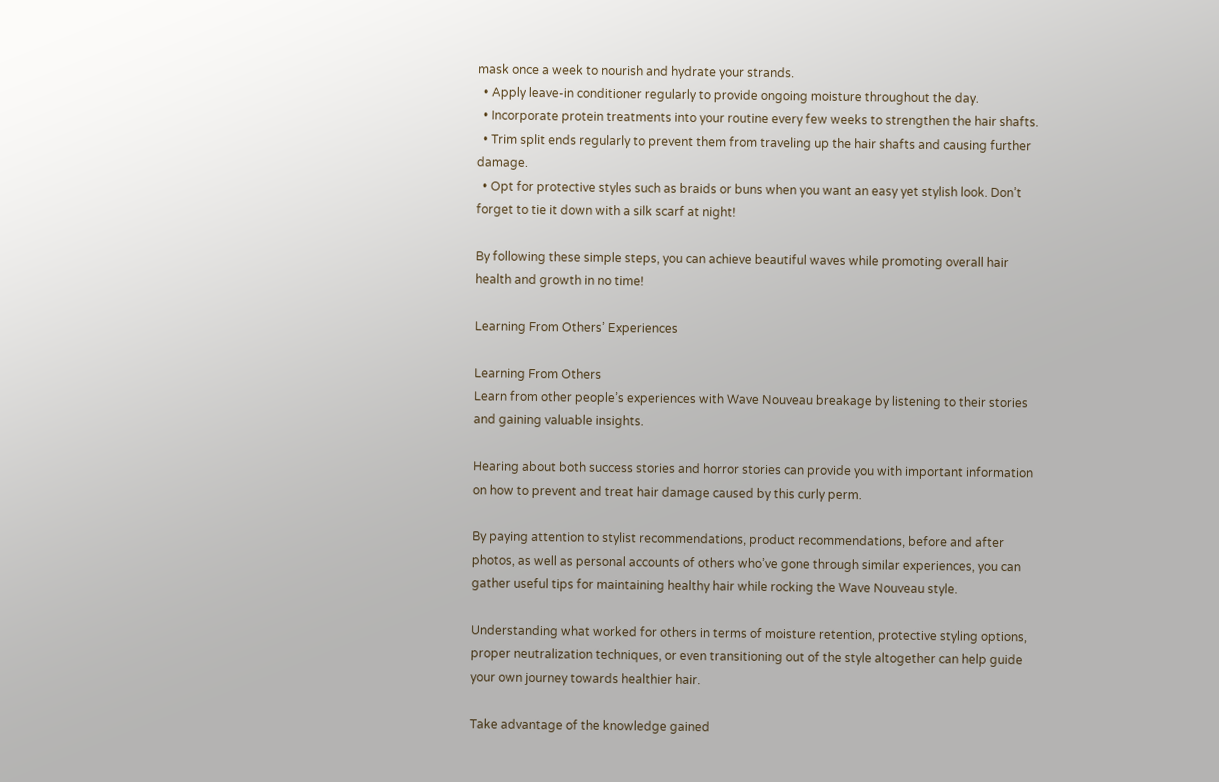mask once a week to nourish and hydrate your strands.
  • Apply leave-in conditioner regularly to provide ongoing moisture throughout the day.
  • Incorporate protein treatments into your routine every few weeks to strengthen the hair shafts.
  • Trim split ends regularly to prevent them from traveling up the hair shafts and causing further damage.
  • Opt for protective styles such as braids or buns when you want an easy yet stylish look. Don’t forget to tie it down with a silk scarf at night!

By following these simple steps, you can achieve beautiful waves while promoting overall hair health and growth in no time!

Learning From Others’ Experiences

Learning From Others
Learn from other people’s experiences with Wave Nouveau breakage by listening to their stories and gaining valuable insights.

Hearing about both success stories and horror stories can provide you with important information on how to prevent and treat hair damage caused by this curly perm.

By paying attention to stylist recommendations, product recommendations, before and after photos, as well as personal accounts of others who’ve gone through similar experiences, you can gather useful tips for maintaining healthy hair while rocking the Wave Nouveau style.

Understanding what worked for others in terms of moisture retention, protective styling options, proper neutralization techniques, or even transitioning out of the style altogether can help guide your own journey towards healthier hair.

Take advantage of the knowledge gained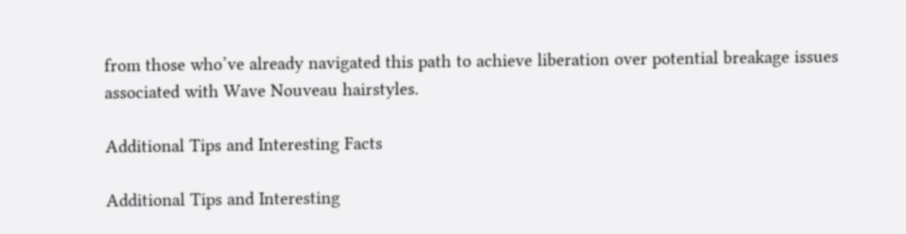from those who’ve already navigated this path to achieve liberation over potential breakage issues associated with Wave Nouveau hairstyles.

Additional Tips and Interesting Facts

Additional Tips and Interesting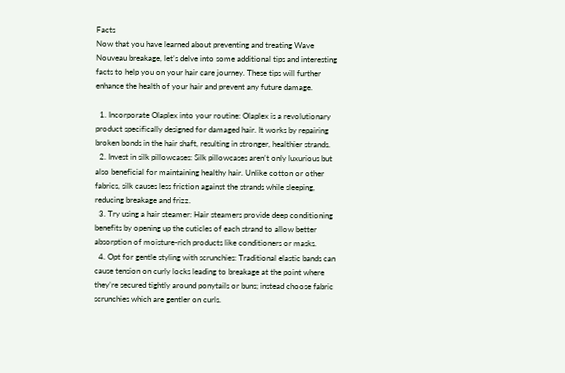Facts
Now that you have learned about preventing and treating Wave Nouveau breakage, let’s delve into some additional tips and interesting facts to help you on your hair care journey. These tips will further enhance the health of your hair and prevent any future damage.

  1. Incorporate Olaplex into your routine: Olaplex is a revolutionary product specifically designed for damaged hair. It works by repairing broken bonds in the hair shaft, resulting in stronger, healthier strands.
  2. Invest in silk pillowcases: Silk pillowcases aren’t only luxurious but also beneficial for maintaining healthy hair. Unlike cotton or other fabrics, silk causes less friction against the strands while sleeping, reducing breakage and frizz.
  3. Try using a hair steamer: Hair steamers provide deep conditioning benefits by opening up the cuticles of each strand to allow better absorption of moisture-rich products like conditioners or masks.
  4. Opt for gentle styling with scrunchies: Traditional elastic bands can cause tension on curly locks leading to breakage at the point where they’re secured tightly around ponytails or buns; instead choose fabric scrunchies which are gentler on curls.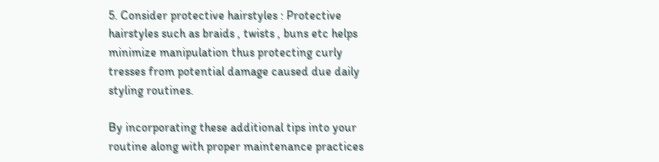5. Consider protective hairstyles : Protective hairstyles such as braids , twists , buns etc helps minimize manipulation thus protecting curly tresses from potential damage caused due daily styling routines.

By incorporating these additional tips into your routine along with proper maintenance practices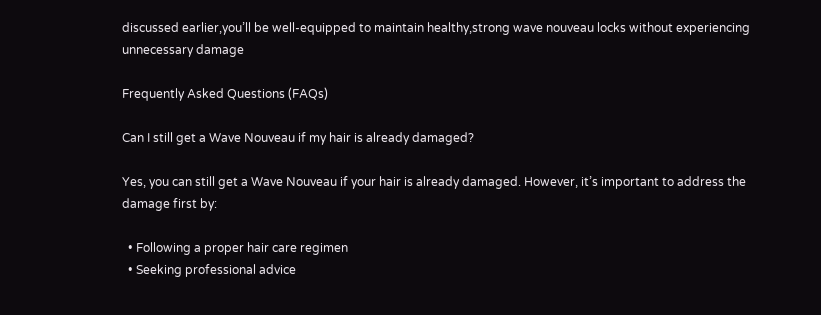discussed earlier,you’ll be well-equipped to maintain healthy,strong wave nouveau locks without experiencing unnecessary damage

Frequently Asked Questions (FAQs)

Can I still get a Wave Nouveau if my hair is already damaged?

Yes, you can still get a Wave Nouveau if your hair is already damaged. However, it’s important to address the damage first by:

  • Following a proper hair care regimen
  • Seeking professional advice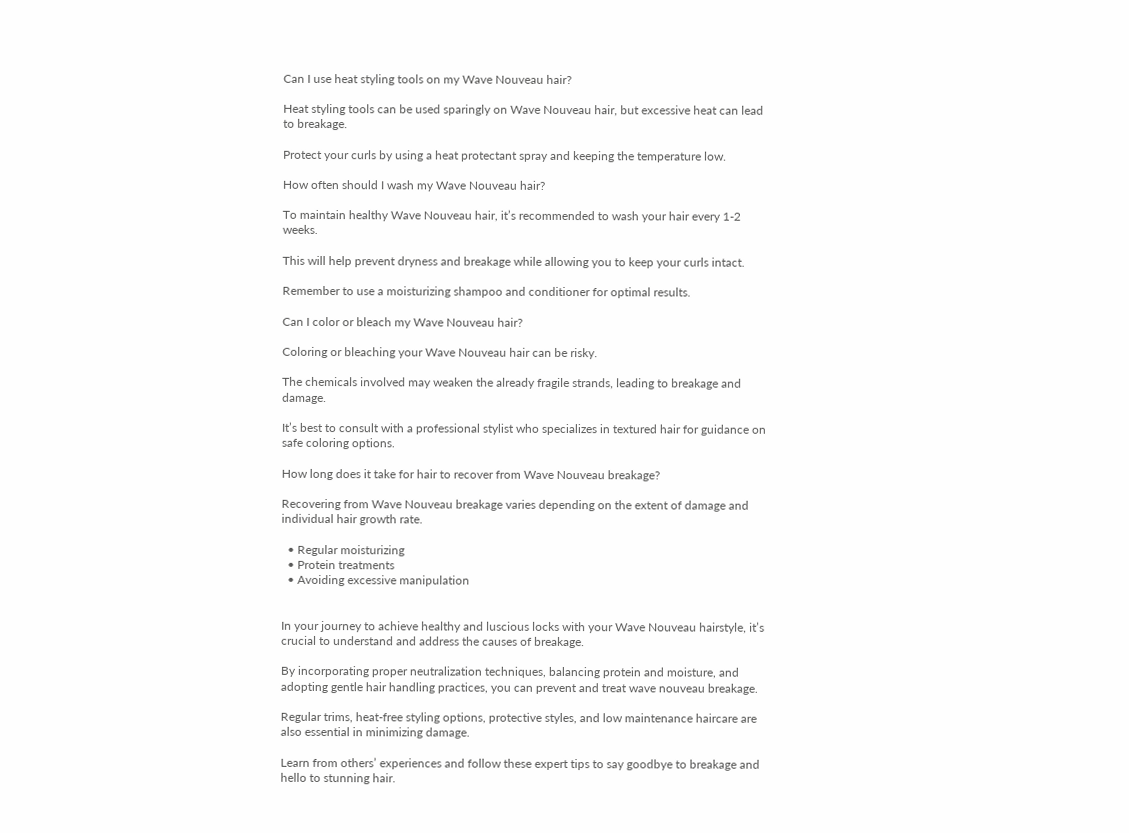Can I use heat styling tools on my Wave Nouveau hair?

Heat styling tools can be used sparingly on Wave Nouveau hair, but excessive heat can lead to breakage.

Protect your curls by using a heat protectant spray and keeping the temperature low.

How often should I wash my Wave Nouveau hair?

To maintain healthy Wave Nouveau hair, it’s recommended to wash your hair every 1-2 weeks.

This will help prevent dryness and breakage while allowing you to keep your curls intact.

Remember to use a moisturizing shampoo and conditioner for optimal results.

Can I color or bleach my Wave Nouveau hair?

Coloring or bleaching your Wave Nouveau hair can be risky.

The chemicals involved may weaken the already fragile strands, leading to breakage and damage.

It’s best to consult with a professional stylist who specializes in textured hair for guidance on safe coloring options.

How long does it take for hair to recover from Wave Nouveau breakage?

Recovering from Wave Nouveau breakage varies depending on the extent of damage and individual hair growth rate.

  • Regular moisturizing
  • Protein treatments
  • Avoiding excessive manipulation


In your journey to achieve healthy and luscious locks with your Wave Nouveau hairstyle, it’s crucial to understand and address the causes of breakage.

By incorporating proper neutralization techniques, balancing protein and moisture, and adopting gentle hair handling practices, you can prevent and treat wave nouveau breakage.

Regular trims, heat-free styling options, protective styles, and low maintenance haircare are also essential in minimizing damage.

Learn from others’ experiences and follow these expert tips to say goodbye to breakage and hello to stunning hair.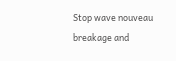Stop wave nouveau breakage and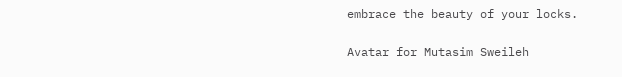embrace the beauty of your locks.

Avatar for Mutasim Sweileh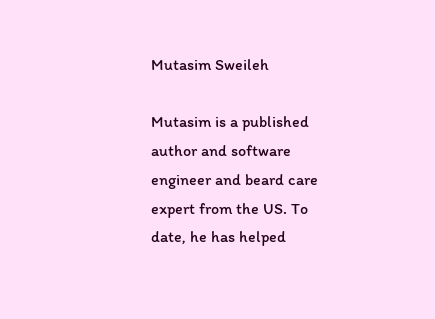Mutasim Sweileh

Mutasim is a published author and software engineer and beard care expert from the US. To date, he has helped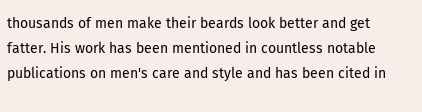thousands of men make their beards look better and get fatter. His work has been mentioned in countless notable publications on men's care and style and has been cited in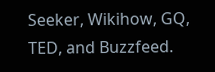Seeker, Wikihow, GQ, TED, and Buzzfeed.